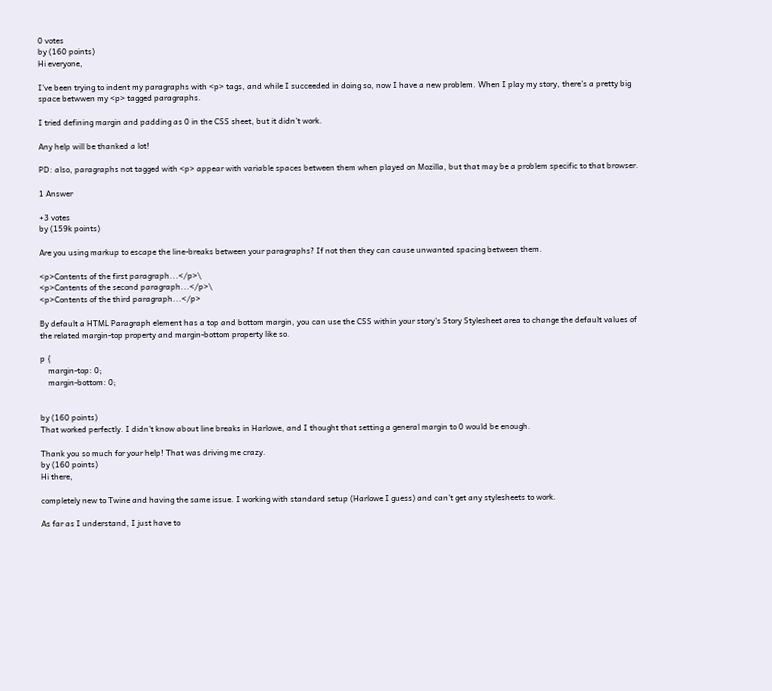0 votes
by (160 points)
Hi everyone,

I've been trying to indent my paragraphs with <p> tags, and while I succeeded in doing so, now I have a new problem. When I play my story, there's a pretty big space betwwen my <p> tagged paragraphs.

I tried defining margin and padding as 0 in the CSS sheet, but it didn't work.

Any help will be thanked a lot!

PD: also, paragraphs not tagged with <p> appear with variable spaces between them when played on Mozilla, but that may be a problem specific to that browser.

1 Answer

+3 votes
by (159k points)

Are you using markup to escape the line-breaks between your paragraphs? If not then they can cause unwanted spacing between them.

<p>Contents of the first paragraph...</p>\
<p>Contents of the second paragraph...</p>\
<p>Contents of the third paragraph...</p>

By default a HTML Paragraph element has a top and bottom margin, you can use the CSS within your story's Story Stylesheet area to change the default values of the related margin-top property and margin-bottom property like so.

p {
    margin-top: 0;
    margin-bottom: 0;


by (160 points)
That worked perfectly. I didn't know about line breaks in Harlowe, and I thought that setting a general margin to 0 would be enough.

Thank you so much for your help! That was driving me crazy.
by (160 points)
Hi there,

completely new to Twine and having the same issue. I working with standard setup (Harlowe I guess) and can't get any stylesheets to work.

As far as I understand, I just have to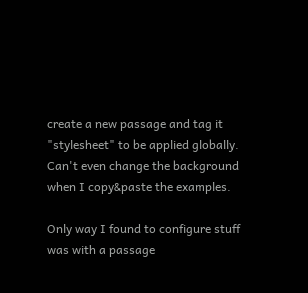create a new passage and tag it "stylesheet" to be applied globally. Can't even change the background when I copy&paste the examples.

Only way I found to configure stuff was with a passage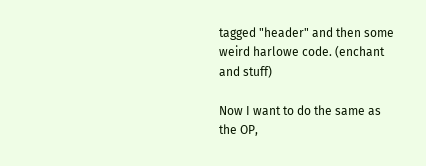tagged "header" and then some weird harlowe code. (enchant and stuff)

Now I want to do the same as the OP,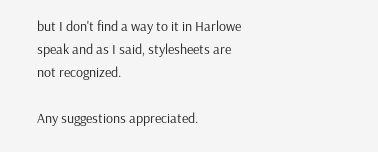but I don't find a way to it in Harlowe speak and as I said, stylesheets are not recognized.

Any suggestions appreciated.